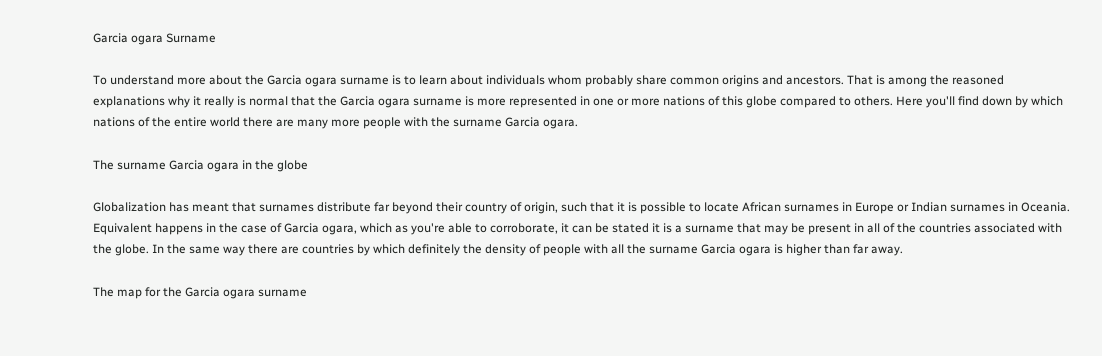Garcia ogara Surname

To understand more about the Garcia ogara surname is to learn about individuals whom probably share common origins and ancestors. That is among the reasoned explanations why it really is normal that the Garcia ogara surname is more represented in one or more nations of this globe compared to others. Here you'll find down by which nations of the entire world there are many more people with the surname Garcia ogara.

The surname Garcia ogara in the globe

Globalization has meant that surnames distribute far beyond their country of origin, such that it is possible to locate African surnames in Europe or Indian surnames in Oceania. Equivalent happens in the case of Garcia ogara, which as you're able to corroborate, it can be stated it is a surname that may be present in all of the countries associated with the globe. In the same way there are countries by which definitely the density of people with all the surname Garcia ogara is higher than far away.

The map for the Garcia ogara surname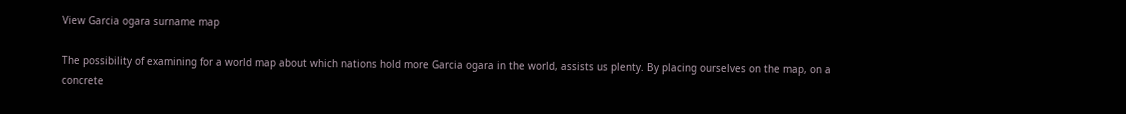View Garcia ogara surname map

The possibility of examining for a world map about which nations hold more Garcia ogara in the world, assists us plenty. By placing ourselves on the map, on a concrete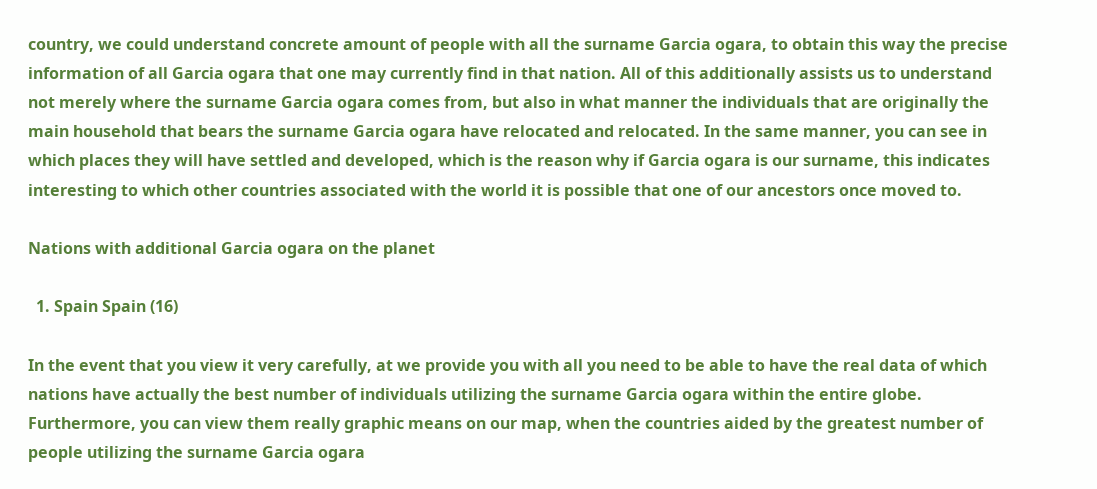country, we could understand concrete amount of people with all the surname Garcia ogara, to obtain this way the precise information of all Garcia ogara that one may currently find in that nation. All of this additionally assists us to understand not merely where the surname Garcia ogara comes from, but also in what manner the individuals that are originally the main household that bears the surname Garcia ogara have relocated and relocated. In the same manner, you can see in which places they will have settled and developed, which is the reason why if Garcia ogara is our surname, this indicates interesting to which other countries associated with the world it is possible that one of our ancestors once moved to.

Nations with additional Garcia ogara on the planet

  1. Spain Spain (16)

In the event that you view it very carefully, at we provide you with all you need to be able to have the real data of which nations have actually the best number of individuals utilizing the surname Garcia ogara within the entire globe. Furthermore, you can view them really graphic means on our map, when the countries aided by the greatest number of people utilizing the surname Garcia ogara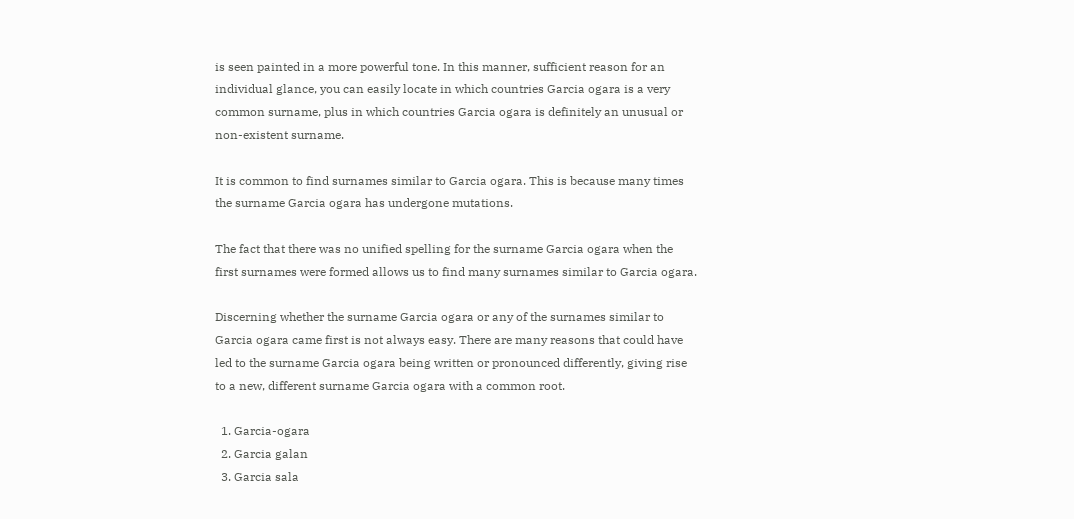is seen painted in a more powerful tone. In this manner, sufficient reason for an individual glance, you can easily locate in which countries Garcia ogara is a very common surname, plus in which countries Garcia ogara is definitely an unusual or non-existent surname.

It is common to find surnames similar to Garcia ogara. This is because many times the surname Garcia ogara has undergone mutations.

The fact that there was no unified spelling for the surname Garcia ogara when the first surnames were formed allows us to find many surnames similar to Garcia ogara.

Discerning whether the surname Garcia ogara or any of the surnames similar to Garcia ogara came first is not always easy. There are many reasons that could have led to the surname Garcia ogara being written or pronounced differently, giving rise to a new, different surname Garcia ogara with a common root.

  1. Garcia-ogara
  2. Garcia galan
  3. Garcia sala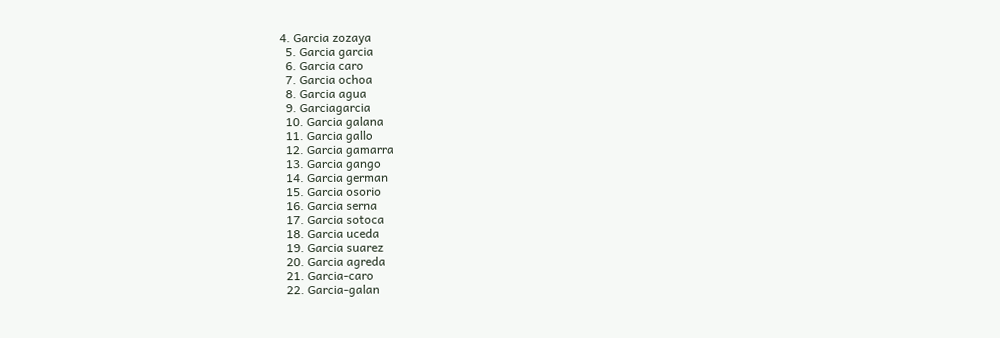4. Garcia zozaya
  5. Garcia garcia
  6. Garcia caro
  7. Garcia ochoa
  8. Garcia agua
  9. Garciagarcia
  10. Garcia galana
  11. Garcia gallo
  12. Garcia gamarra
  13. Garcia gango
  14. Garcia german
  15. Garcia osorio
  16. Garcia serna
  17. Garcia sotoca
  18. Garcia uceda
  19. Garcia suarez
  20. Garcia agreda
  21. Garcia-caro
  22. Garcia-galan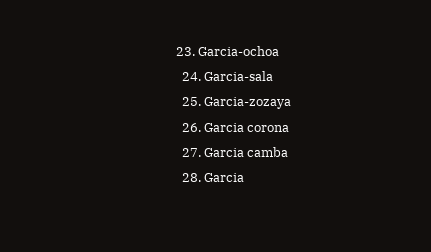23. Garcia-ochoa
  24. Garcia-sala
  25. Garcia-zozaya
  26. Garcia corona
  27. Garcia camba
  28. Garcia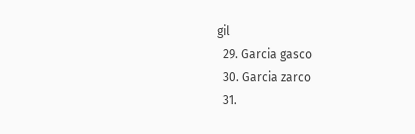gil
  29. Garcia gasco
  30. Garcia zarco
  31.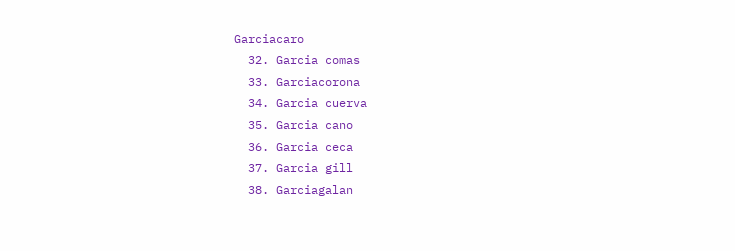Garciacaro
  32. Garcia comas
  33. Garciacorona
  34. Garcia cuerva
  35. Garcia cano
  36. Garcia ceca
  37. Garcia gill
  38. Garciagalan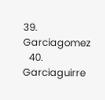39. Garciagomez
  40. Garciaguirre